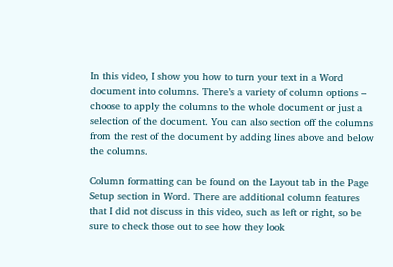In this video, I show you how to turn your text in a Word document into columns. There’s a variety of column options – choose to apply the columns to the whole document or just a selection of the document. You can also section off the columns from the rest of the document by adding lines above and below the columns.

Column formatting can be found on the Layout tab in the Page Setup section in Word. There are additional column features that I did not discuss in this video, such as left or right, so be sure to check those out to see how they look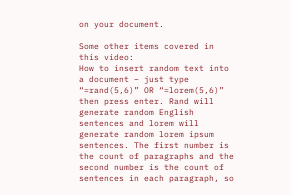on your document.

Some other items covered in this video:
How to insert random text into a document – just type “=rand(5,6)” OR “=lorem(5,6)” then press enter. Rand will generate random English sentences and lorem will generate random lorem ipsum sentences. The first number is the count of paragraphs and the second number is the count of sentences in each paragraph, so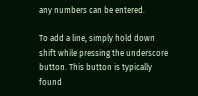any numbers can be entered.

To add a line, simply hold down shift while pressing the underscore button. This button is typically found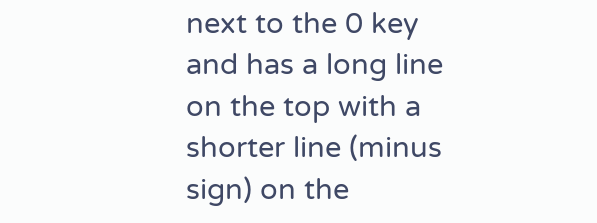next to the 0 key and has a long line on the top with a shorter line (minus sign) on the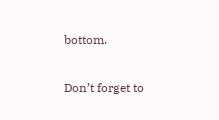bottom.

Don’t forget to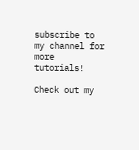subscribe to my channel for more tutorials!

Check out my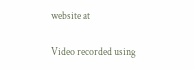website at

Video recorded using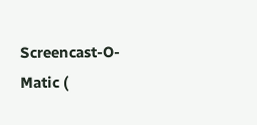Screencast-O-Matic (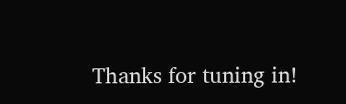Thanks for tuning in!